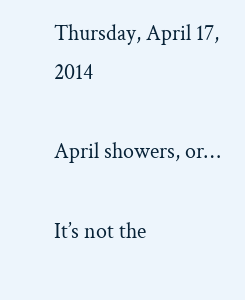Thursday, April 17, 2014

April showers, or…

It’s not the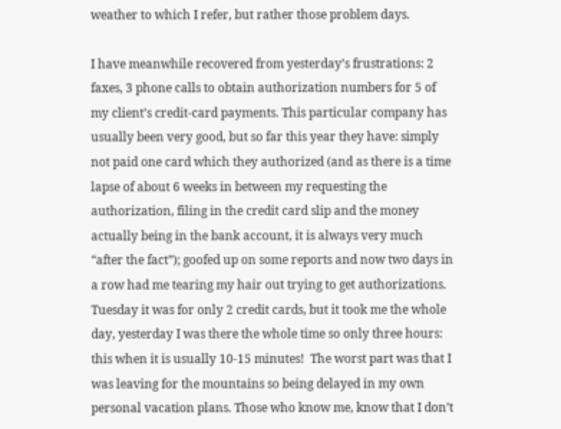weather to which I refer, but rather those problem days.

I have meanwhile recovered from yesterday’s frustrations: 2 faxes, 3 phone calls to obtain authorization numbers for 5 of my client’s credit-card payments. This particular company has usually been very good, but so far this year they have: simply not paid one card which they authorized (and as there is a time lapse of about 6 weeks in between my requesting the authorization, filing in the credit card slip and the money actually being in the bank account, it is always very much “after the fact”); goofed up on some reports and now two days in a row had me tearing my hair out trying to get authorizations. Tuesday it was for only 2 credit cards, but it took me the whole day, yesterday I was there the whole time so only three hours: this when it is usually 10-15 minutes!  The worst part was that I was leaving for the mountains so being delayed in my own personal vacation plans. Those who know me, know that I don’t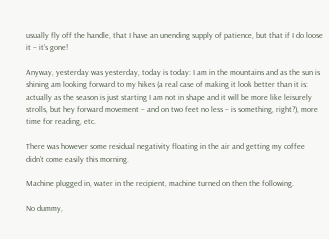usually fly off the handle, that I have an unending supply of patience, but that if I do loose it – it’s gone!

Anyway, yesterday was yesterday, today is today: I am in the mountains and as the sun is shining am looking forward to my hikes (a real case of making it look better than it is: actually as the season is just starting I am not in shape and it will be more like leisurely strolls, but hey forward movement – and on two feet no less – is something, right?), more time for reading, etc.

There was however some residual negativity floating in the air and getting my coffee didn’t come easily this morning.

Machine plugged in, water in the recipient, machine turned on then the following.

No dummy,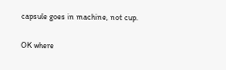capsule goes in machine, not cup.

OK where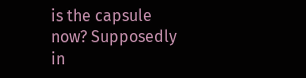is the capsule now? Supposedly in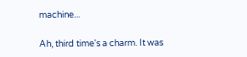machine...

Ah, third time's a charm. It was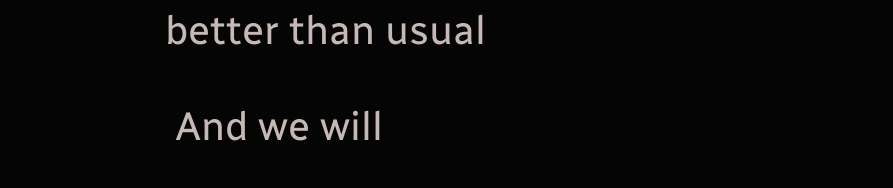better than usual

 And we will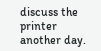discuss the printer another day.